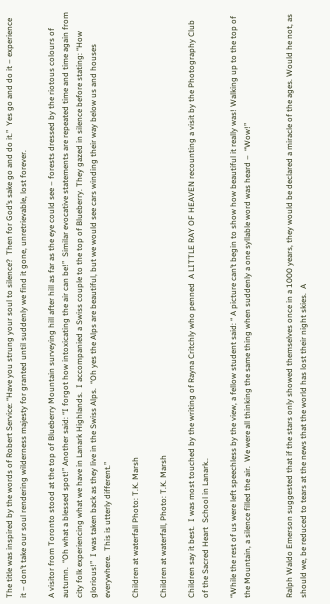The title was inspired by the words of Robert Service: “Have you strung your soul to silence?  Then for God’s sake go and do it.”  Yes go and do it – experience it – don’t take our soul rendering wilderness majesty for granted until suddenly we find it gone, unretrievable, lost forever.

A visitor from Toronto stood at the top of Blueberry Mountain surveying hill after hill as far as the eye could see – forests dressed by the riotous colours of autumn.  “Oh what a blessed spot!” Another said: “I forgot how intoxicating the air can be!”  Similar evocative statements are repeated time and time again from city folk experiencing what we have in Lanark Highlands.  I accompanied a Swiss couple to the top of Blueberry. They gazed in silence before stating: “How glorious!”  I was taken back as they live in the Swiss Alps.  “Oh yes the Alps are beautiful, but we would see cars winding their way below us and houses everywhere.  This is utterly different.”

Children at waterfall Photo: T.K. Marsh

Children at waterfall, Photo: T.K. Marsh

Children say it best.  I was most touched by the writing of Rayna Critchly who penned  A LITTLE RAY OF HEAVEN recounting a visit by the Photography Club of the Sacred Heart  School in Lanark..

“While the rest of us were left speechless by the view, a fellow student said: “ A picture can’t begin to show how beautiful it really was! Walking up to the top of the Mountain, a silence filled the air.  We were all thinking the same thing when suddenly a one syllable word was heard –  “Wow!”


Ralph Waldo Emerson suggested that if the stars only showed themselves once in a 1000 years, they would be declared a miracle of the ages. Would he not, as should we, be reduced to tears at the news that the world has lost their night skies.  A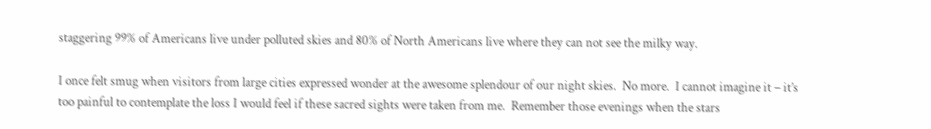staggering 99% of Americans live under polluted skies and 80% of North Americans live where they can not see the milky way.

I once felt smug when visitors from large cities expressed wonder at the awesome splendour of our night skies.  No more.  I cannot imagine it – it’s too painful to contemplate the loss I would feel if these sacred sights were taken from me.  Remember those evenings when the stars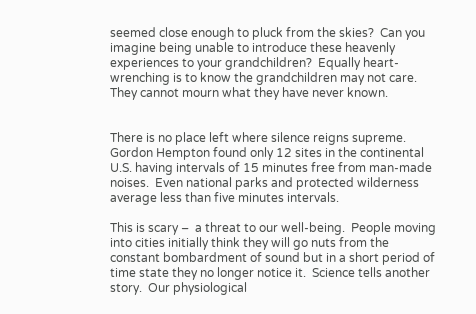seemed close enough to pluck from the skies?  Can you imagine being unable to introduce these heavenly experiences to your grandchildren?  Equally heart-wrenching is to know the grandchildren may not care.  They cannot mourn what they have never known.


There is no place left where silence reigns supreme.  Gordon Hempton found only 12 sites in the continental U.S. having intervals of 15 minutes free from man-made noises.  Even national parks and protected wilderness average less than five minutes intervals.

This is scary –  a threat to our well-being.  People moving into cities initially think they will go nuts from the constant bombardment of sound but in a short period of time state they no longer notice it.  Science tells another story.  Our physiological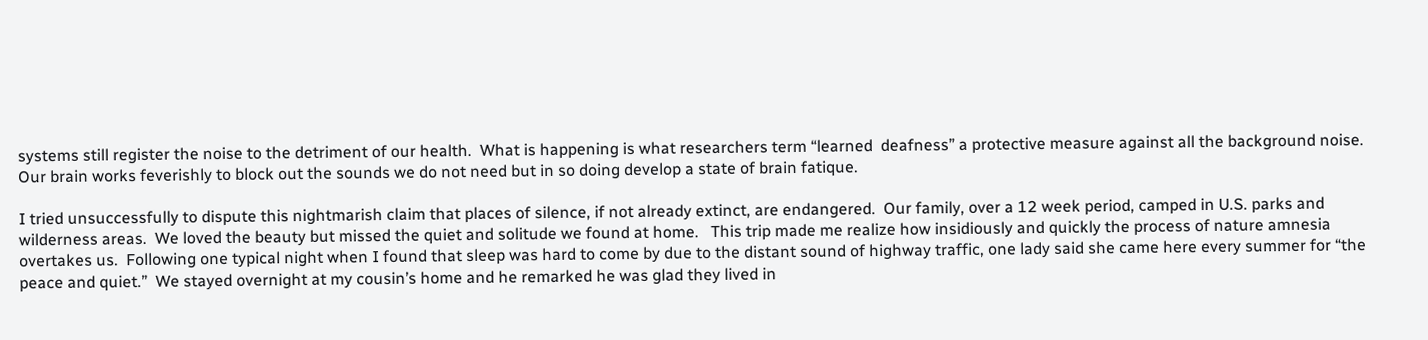systems still register the noise to the detriment of our health.  What is happening is what researchers term “learned  deafness” a protective measure against all the background noise.  Our brain works feverishly to block out the sounds we do not need but in so doing develop a state of brain fatique.

I tried unsuccessfully to dispute this nightmarish claim that places of silence, if not already extinct, are endangered.  Our family, over a 12 week period, camped in U.S. parks and wilderness areas.  We loved the beauty but missed the quiet and solitude we found at home.   This trip made me realize how insidiously and quickly the process of nature amnesia overtakes us.  Following one typical night when I found that sleep was hard to come by due to the distant sound of highway traffic, one lady said she came here every summer for “the peace and quiet.”  We stayed overnight at my cousin’s home and he remarked he was glad they lived in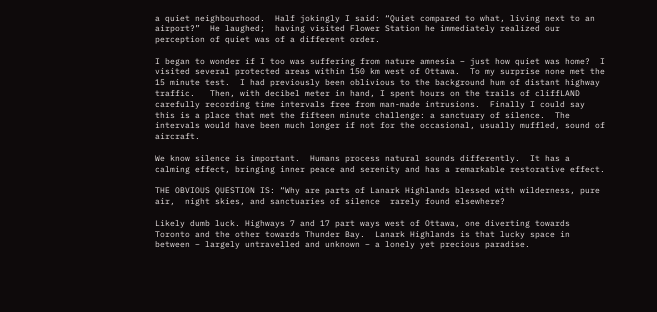a quiet neighbourhood.  Half jokingly I said: “Quiet compared to what, living next to an airport?”  He laughed;  having visited Flower Station he immediately realized our perception of quiet was of a different order.

I began to wonder if I too was suffering from nature amnesia – just how quiet was home?  I visited several protected areas within 150 km west of Ottawa.  To my surprise none met the 15 minute test.  I had previously been oblivious to the background hum of distant highway traffic.   Then, with decibel meter in hand, I spent hours on the trails of cliffLAND carefully recording time intervals free from man-made intrusions.  Finally I could say this is a place that met the fifteen minute challenge: a sanctuary of silence.  The intervals would have been much longer if not for the occasional, usually muffled, sound of aircraft.

We know silence is important.  Humans process natural sounds differently.  It has a calming effect, bringing inner peace and serenity and has a remarkable restorative effect.

THE OBVIOUS QUESTION IS: “Why are parts of Lanark Highlands blessed with wilderness, pure air,  night skies, and sanctuaries of silence  rarely found elsewhere?

Likely dumb luck. Highways 7 and 17 part ways west of Ottawa, one diverting towards Toronto and the other towards Thunder Bay.  Lanark Highlands is that lucky space in between – largely untravelled and unknown – a lonely yet precious paradise.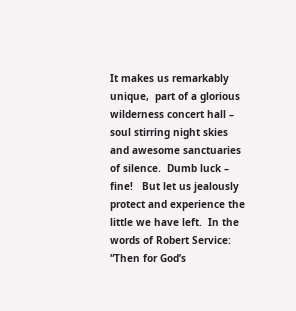It makes us remarkably unique,  part of a glorious wilderness concert hall – soul stirring night skies and awesome sanctuaries of silence.  Dumb luck – fine!   But let us jealously protect and experience the little we have left.  In the words of Robert Service: “Then for God’s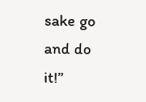sake go and do it!”